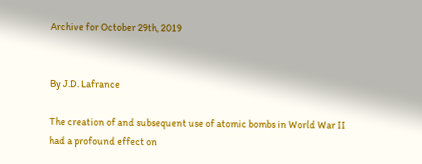Archive for October 29th, 2019


By J.D. Lafrance

The creation of and subsequent use of atomic bombs in World War II had a profound effect on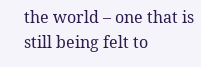the world – one that is still being felt to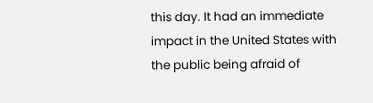this day. It had an immediate impact in the United States with the public being afraid of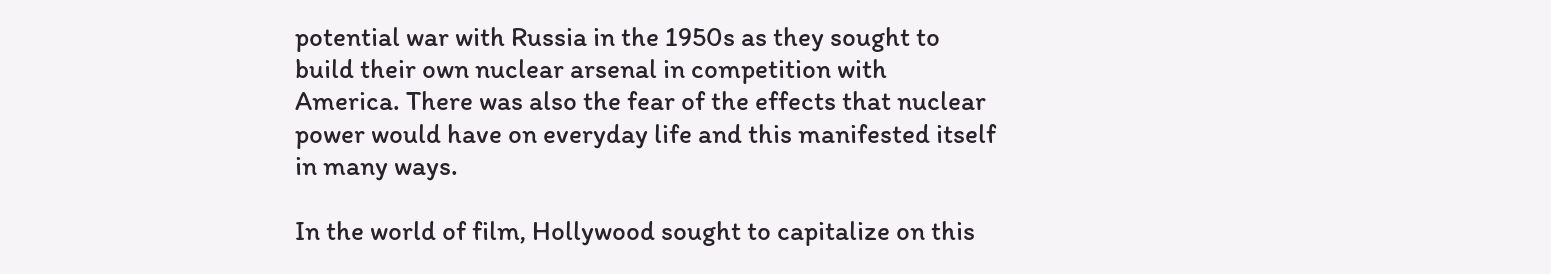potential war with Russia in the 1950s as they sought to build their own nuclear arsenal in competition with America. There was also the fear of the effects that nuclear power would have on everyday life and this manifested itself in many ways.

In the world of film, Hollywood sought to capitalize on this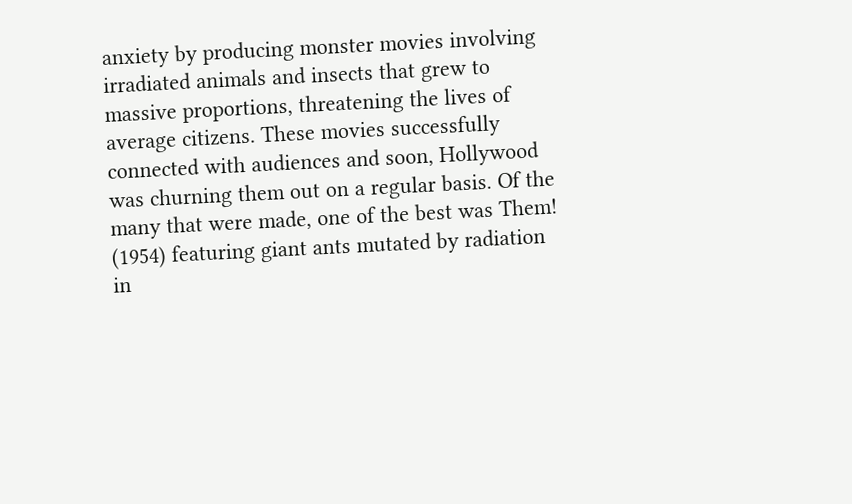anxiety by producing monster movies involving irradiated animals and insects that grew to massive proportions, threatening the lives of average citizens. These movies successfully connected with audiences and soon, Hollywood was churning them out on a regular basis. Of the many that were made, one of the best was Them! (1954) featuring giant ants mutated by radiation in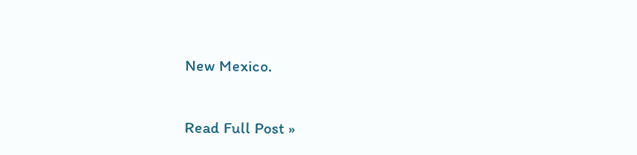New Mexico.


Read Full Post »